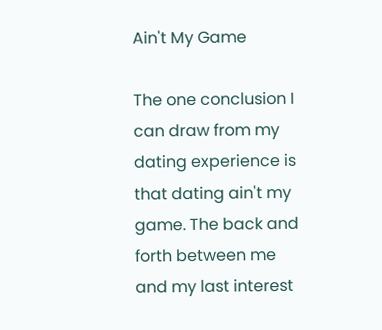Ain't My Game

The one conclusion I can draw from my dating experience is that dating ain't my game. The back and forth between me and my last interest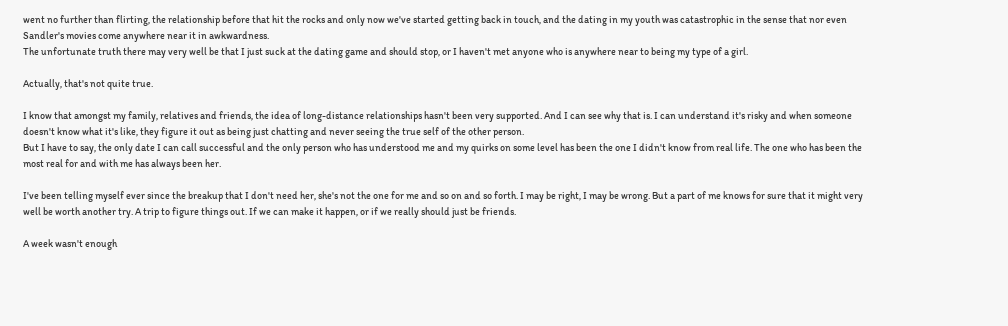went no further than flirting, the relationship before that hit the rocks and only now we've started getting back in touch, and the dating in my youth was catastrophic in the sense that nor even Sandler's movies come anywhere near it in awkwardness.
The unfortunate truth there may very well be that I just suck at the dating game and should stop, or I haven't met anyone who is anywhere near to being my type of a girl.

Actually, that's not quite true.

I know that amongst my family, relatives and friends, the idea of long-distance relationships hasn't been very supported. And I can see why that is. I can understand it's risky and when someone doesn't know what it's like, they figure it out as being just chatting and never seeing the true self of the other person.
But I have to say, the only date I can call successful and the only person who has understood me and my quirks on some level has been the one I didn't know from real life. The one who has been the most real for and with me has always been her.

I've been telling myself ever since the breakup that I don't need her, she's not the one for me and so on and so forth. I may be right, I may be wrong. But a part of me knows for sure that it might very well be worth another try. A trip to figure things out. If we can make it happen, or if we really should just be friends.

A week wasn't enough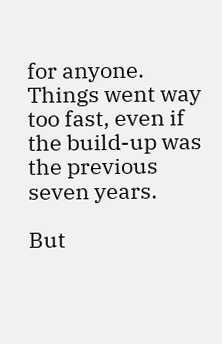for anyone. Things went way too fast, even if the build-up was the previous seven years.

But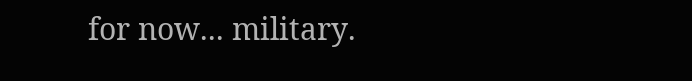for now... military.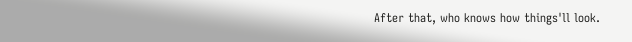After that, who knows how things'll look.